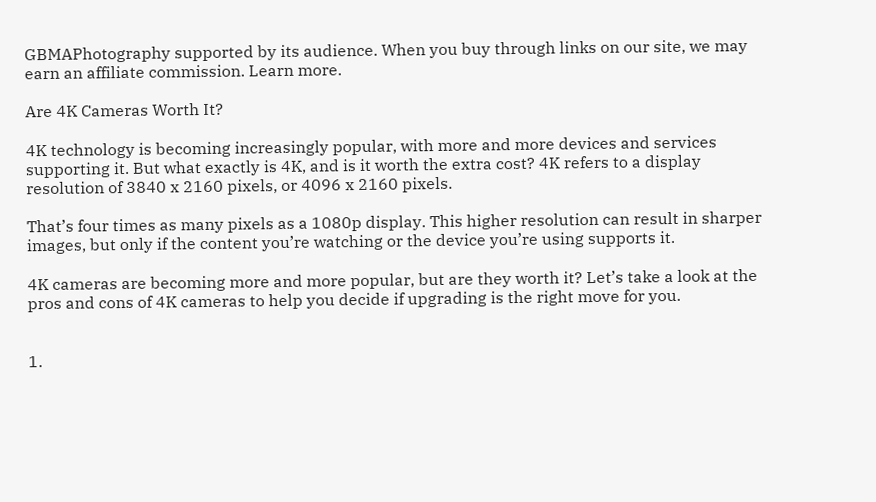GBMAPhotography supported by its audience. When you buy through links on our site, we may earn an affiliate commission. Learn more.

Are 4K Cameras Worth It?

4K technology is becoming increasingly popular, with more and more devices and services supporting it. But what exactly is 4K, and is it worth the extra cost? 4K refers to a display resolution of 3840 x 2160 pixels, or 4096 x 2160 pixels.

That’s four times as many pixels as a 1080p display. This higher resolution can result in sharper images, but only if the content you’re watching or the device you’re using supports it.

4K cameras are becoming more and more popular, but are they worth it? Let’s take a look at the pros and cons of 4K cameras to help you decide if upgrading is the right move for you.


1.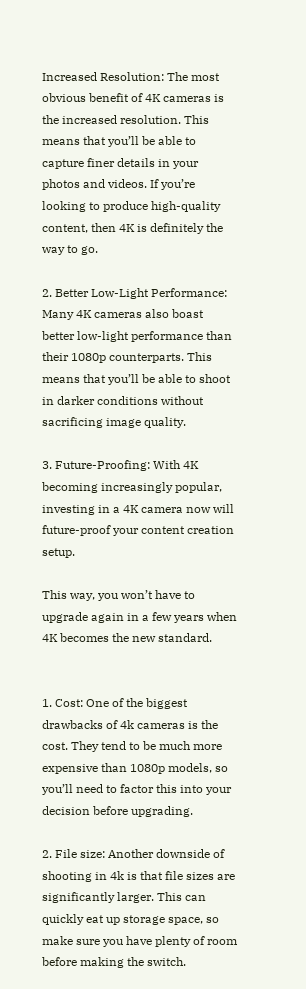Increased Resolution: The most obvious benefit of 4K cameras is the increased resolution. This means that you’ll be able to capture finer details in your photos and videos. If you’re looking to produce high-quality content, then 4K is definitely the way to go.

2. Better Low-Light Performance: Many 4K cameras also boast better low-light performance than their 1080p counterparts. This means that you’ll be able to shoot in darker conditions without sacrificing image quality.

3. Future-Proofing: With 4K becoming increasingly popular, investing in a 4K camera now will future-proof your content creation setup.

This way, you won’t have to upgrade again in a few years when 4K becomes the new standard.


1. Cost: One of the biggest drawbacks of 4k cameras is the cost. They tend to be much more expensive than 1080p models, so you’ll need to factor this into your decision before upgrading.

2. File size: Another downside of shooting in 4k is that file sizes are significantly larger. This can quickly eat up storage space, so make sure you have plenty of room before making the switch.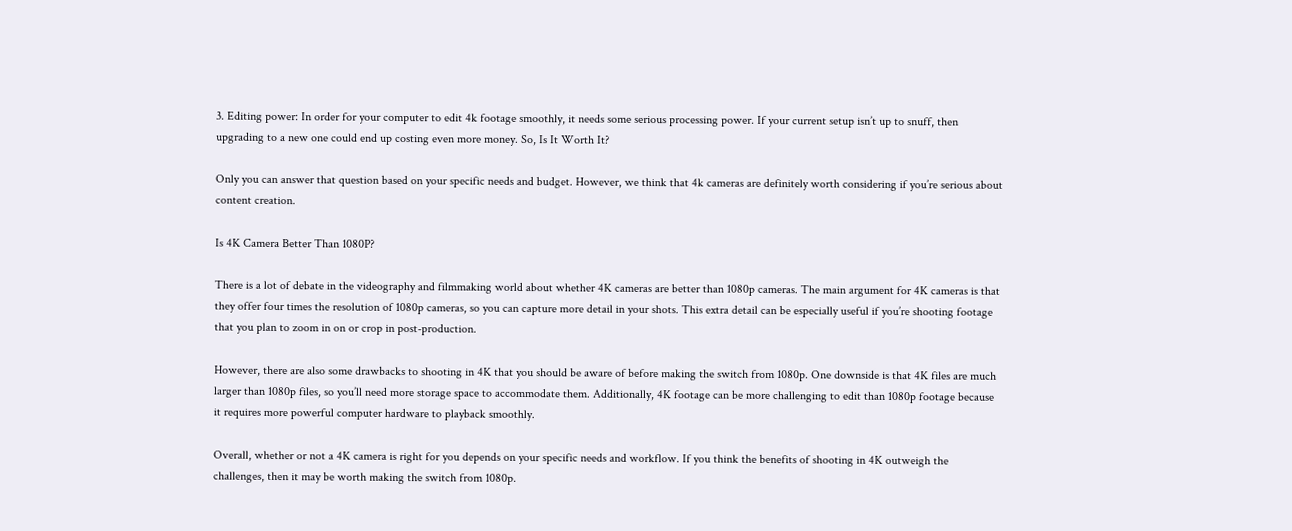3. Editing power: In order for your computer to edit 4k footage smoothly, it needs some serious processing power. If your current setup isn’t up to snuff, then upgrading to a new one could end up costing even more money. So, Is It Worth It?

Only you can answer that question based on your specific needs and budget. However, we think that 4k cameras are definitely worth considering if you’re serious about content creation.

Is 4K Camera Better Than 1080P?

There is a lot of debate in the videography and filmmaking world about whether 4K cameras are better than 1080p cameras. The main argument for 4K cameras is that they offer four times the resolution of 1080p cameras, so you can capture more detail in your shots. This extra detail can be especially useful if you’re shooting footage that you plan to zoom in on or crop in post-production.

However, there are also some drawbacks to shooting in 4K that you should be aware of before making the switch from 1080p. One downside is that 4K files are much larger than 1080p files, so you’ll need more storage space to accommodate them. Additionally, 4K footage can be more challenging to edit than 1080p footage because it requires more powerful computer hardware to playback smoothly.

Overall, whether or not a 4K camera is right for you depends on your specific needs and workflow. If you think the benefits of shooting in 4K outweigh the challenges, then it may be worth making the switch from 1080p.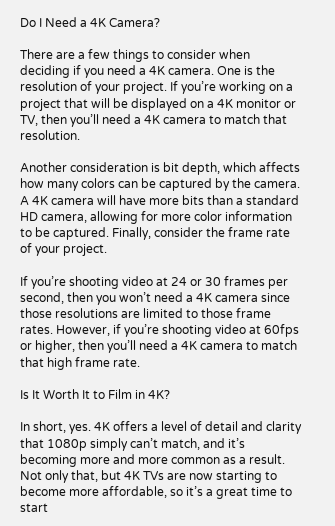Do I Need a 4K Camera?

There are a few things to consider when deciding if you need a 4K camera. One is the resolution of your project. If you’re working on a project that will be displayed on a 4K monitor or TV, then you’ll need a 4K camera to match that resolution.

Another consideration is bit depth, which affects how many colors can be captured by the camera. A 4K camera will have more bits than a standard HD camera, allowing for more color information to be captured. Finally, consider the frame rate of your project.

If you’re shooting video at 24 or 30 frames per second, then you won’t need a 4K camera since those resolutions are limited to those frame rates. However, if you’re shooting video at 60fps or higher, then you’ll need a 4K camera to match that high frame rate.

Is It Worth It to Film in 4K?

In short, yes. 4K offers a level of detail and clarity that 1080p simply can’t match, and it’s becoming more and more common as a result. Not only that, but 4K TVs are now starting to become more affordable, so it’s a great time to start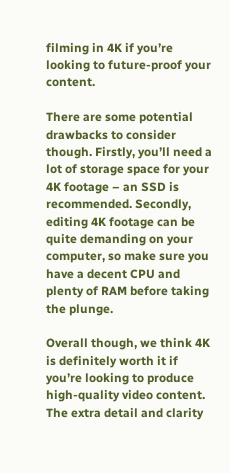filming in 4K if you’re looking to future-proof your content.

There are some potential drawbacks to consider though. Firstly, you’ll need a lot of storage space for your 4K footage – an SSD is recommended. Secondly, editing 4K footage can be quite demanding on your computer, so make sure you have a decent CPU and plenty of RAM before taking the plunge.

Overall though, we think 4K is definitely worth it if you’re looking to produce high-quality video content. The extra detail and clarity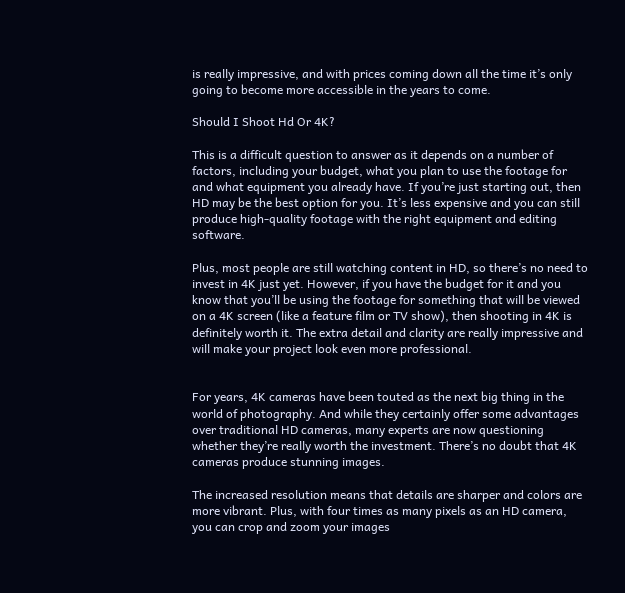is really impressive, and with prices coming down all the time it’s only going to become more accessible in the years to come.

Should I Shoot Hd Or 4K?

This is a difficult question to answer as it depends on a number of factors, including your budget, what you plan to use the footage for and what equipment you already have. If you’re just starting out, then HD may be the best option for you. It’s less expensive and you can still produce high-quality footage with the right equipment and editing software.

Plus, most people are still watching content in HD, so there’s no need to invest in 4K just yet. However, if you have the budget for it and you know that you’ll be using the footage for something that will be viewed on a 4K screen (like a feature film or TV show), then shooting in 4K is definitely worth it. The extra detail and clarity are really impressive and will make your project look even more professional.


For years, 4K cameras have been touted as the next big thing in the world of photography. And while they certainly offer some advantages over traditional HD cameras, many experts are now questioning whether they’re really worth the investment. There’s no doubt that 4K cameras produce stunning images.

The increased resolution means that details are sharper and colors are more vibrant. Plus, with four times as many pixels as an HD camera, you can crop and zoom your images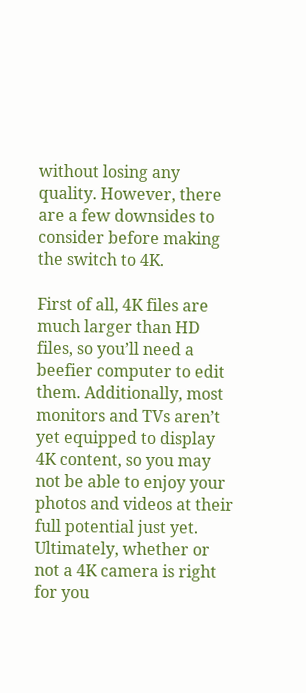without losing any quality. However, there are a few downsides to consider before making the switch to 4K.

First of all, 4K files are much larger than HD files, so you’ll need a beefier computer to edit them. Additionally, most monitors and TVs aren’t yet equipped to display 4K content, so you may not be able to enjoy your photos and videos at their full potential just yet. Ultimately, whether or not a 4K camera is right for you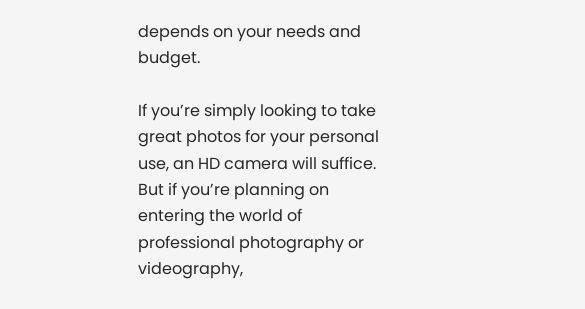depends on your needs and budget.

If you’re simply looking to take great photos for your personal use, an HD camera will suffice. But if you’re planning on entering the world of professional photography or videography,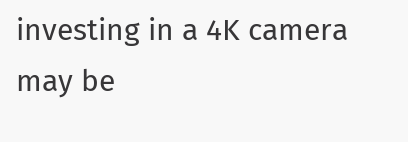investing in a 4K camera may be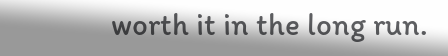worth it in the long run.